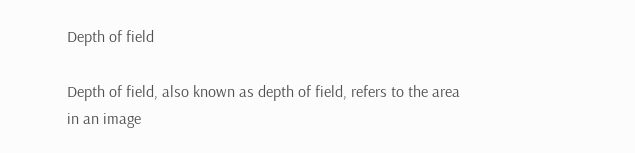Depth of field

Depth of field, also known as depth of field, refers to the area in an image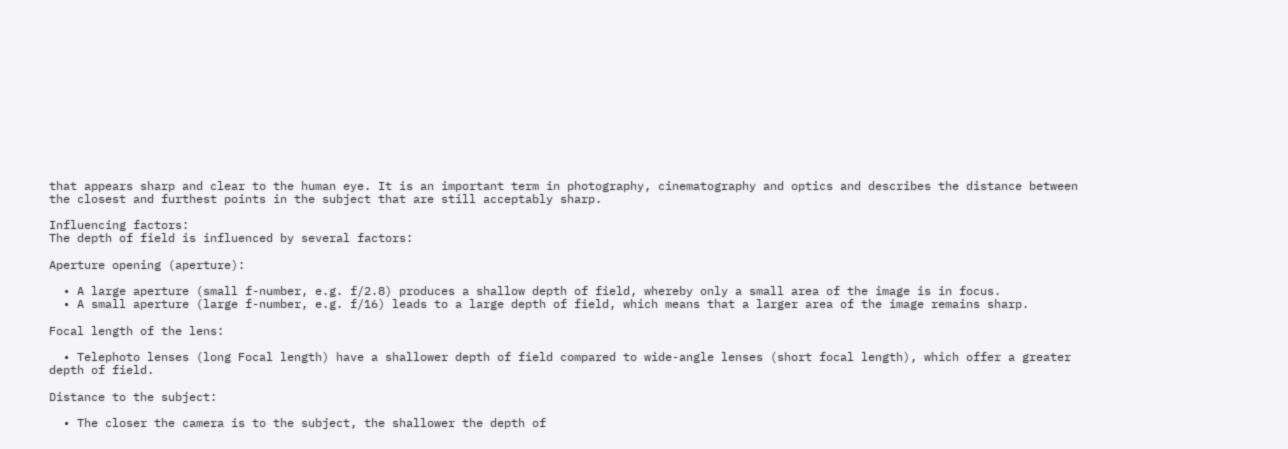that appears sharp and clear to the human eye. It is an important term in photography, cinematography and optics and describes the distance between the closest and furthest points in the subject that are still acceptably sharp.

Influencing factors:
The depth of field is influenced by several factors:

Aperture opening (aperture):

  • A large aperture (small f-number, e.g. f/2.8) produces a shallow depth of field, whereby only a small area of the image is in focus.
  • A small aperture (large f-number, e.g. f/16) leads to a large depth of field, which means that a larger area of the image remains sharp.

Focal length of the lens:

  • Telephoto lenses (long Focal length) have a shallower depth of field compared to wide-angle lenses (short focal length), which offer a greater depth of field.

Distance to the subject:

  • The closer the camera is to the subject, the shallower the depth of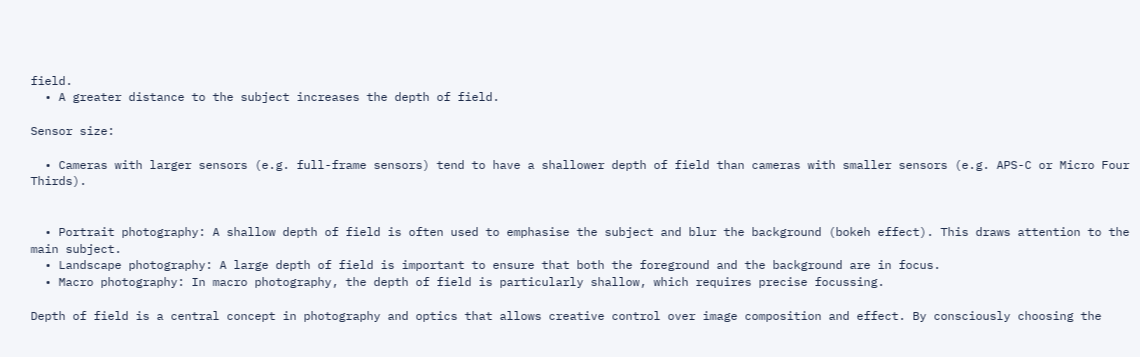field.
  • A greater distance to the subject increases the depth of field.

Sensor size:

  • Cameras with larger sensors (e.g. full-frame sensors) tend to have a shallower depth of field than cameras with smaller sensors (e.g. APS-C or Micro Four Thirds).


  • Portrait photography: A shallow depth of field is often used to emphasise the subject and blur the background (bokeh effect). This draws attention to the main subject.
  • Landscape photography: A large depth of field is important to ensure that both the foreground and the background are in focus.
  • Macro photography: In macro photography, the depth of field is particularly shallow, which requires precise focussing.

Depth of field is a central concept in photography and optics that allows creative control over image composition and effect. By consciously choosing the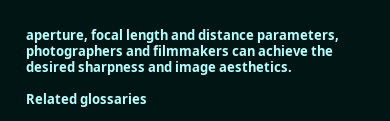aperture, focal length and distance parameters, photographers and filmmakers can achieve the desired sharpness and image aesthetics.

Related glossaries